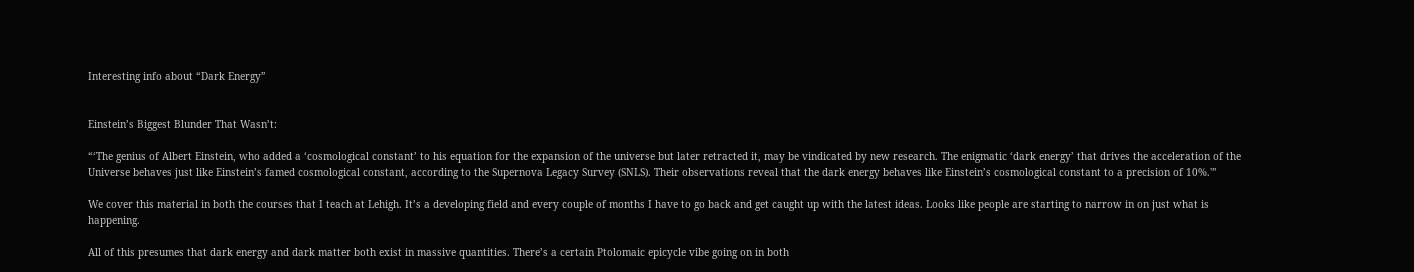Interesting info about “Dark Energy”


Einstein’s Biggest Blunder That Wasn’t:

“‘The genius of Albert Einstein, who added a ‘cosmological constant’ to his equation for the expansion of the universe but later retracted it, may be vindicated by new research. The enigmatic ‘dark energy’ that drives the acceleration of the Universe behaves just like Einstein’s famed cosmological constant, according to the Supernova Legacy Survey (SNLS). Their observations reveal that the dark energy behaves like Einstein’s cosmological constant to a precision of 10%.'”

We cover this material in both the courses that I teach at Lehigh. It’s a developing field and every couple of months I have to go back and get caught up with the latest ideas. Looks like people are starting to narrow in on just what is happening.

All of this presumes that dark energy and dark matter both exist in massive quantities. There’s a certain Ptolomaic epicycle vibe going on in both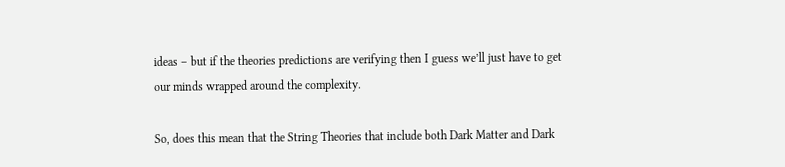ideas – but if the theories predictions are verifying then I guess we’ll just have to get our minds wrapped around the complexity.

So, does this mean that the String Theories that include both Dark Matter and Dark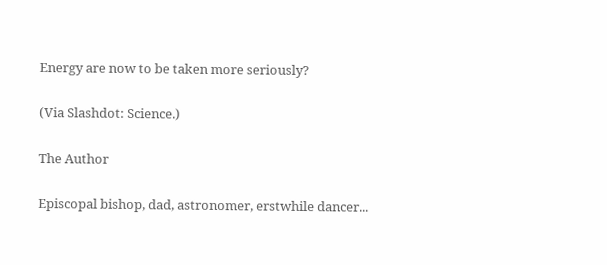Energy are now to be taken more seriously?

(Via Slashdot: Science.)

The Author

Episcopal bishop, dad, astronomer, erstwhile dancer...